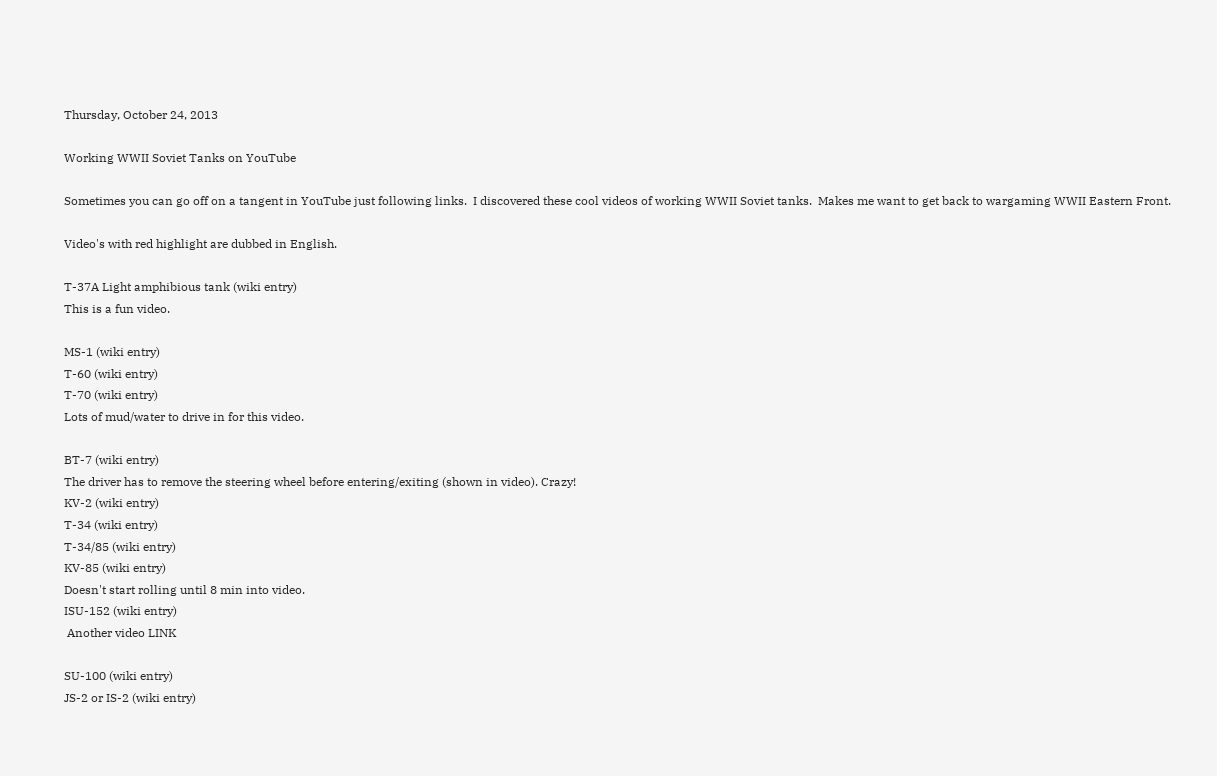Thursday, October 24, 2013

Working WWII Soviet Tanks on YouTube

Sometimes you can go off on a tangent in YouTube just following links.  I discovered these cool videos of working WWII Soviet tanks.  Makes me want to get back to wargaming WWII Eastern Front.

Video's with red highlight are dubbed in English.

T-37A Light amphibious tank (wiki entry)
This is a fun video.

MS-1 (wiki entry)
T-60 (wiki entry)
T-70 (wiki entry)
Lots of mud/water to drive in for this video.

BT-7 (wiki entry)
The driver has to remove the steering wheel before entering/exiting (shown in video). Crazy!
KV-2 (wiki entry)
T-34 (wiki entry)
T-34/85 (wiki entry)
KV-85 (wiki entry)
Doesn't start rolling until 8 min into video.
ISU-152 (wiki entry)
 Another video LINK

SU-100 (wiki entry)
JS-2 or IS-2 (wiki entry)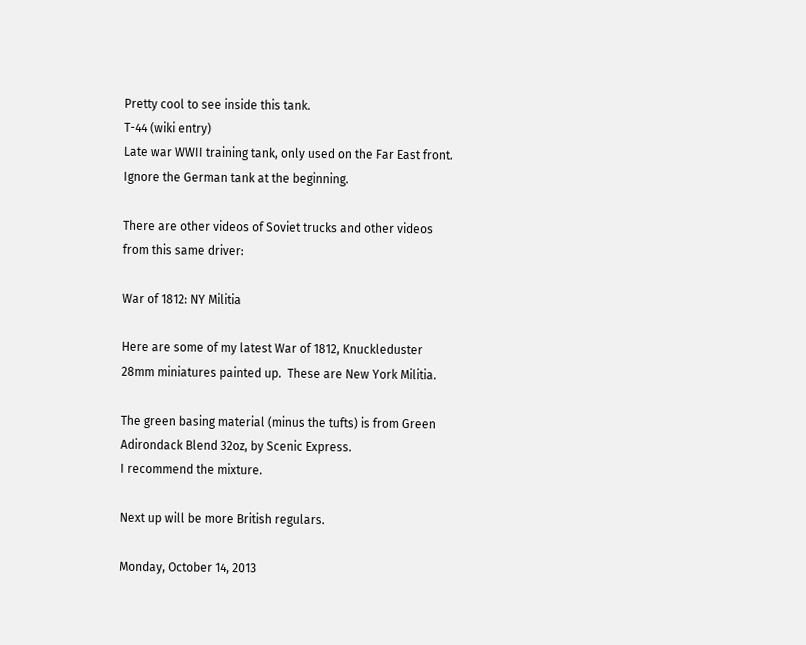Pretty cool to see inside this tank.
T-44 (wiki entry)
Late war WWII training tank, only used on the Far East front.
Ignore the German tank at the beginning.

There are other videos of Soviet trucks and other videos from this same driver:

War of 1812: NY Militia

Here are some of my latest War of 1812, Knuckleduster 28mm miniatures painted up.  These are New York Militia.

The green basing material (minus the tufts) is from Green Adirondack Blend 32oz, by Scenic Express.
I recommend the mixture.

Next up will be more British regulars.

Monday, October 14, 2013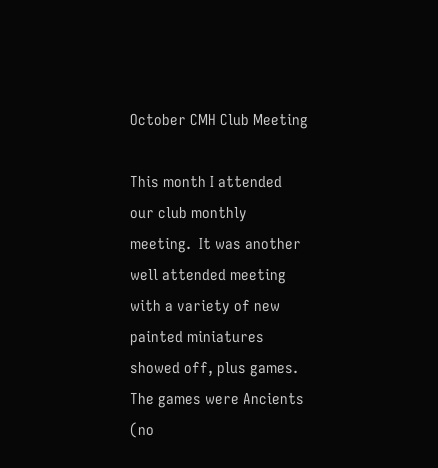October CMH Club Meeting

This month I attended our club monthly meeting.  It was another well attended meeting with a variety of new painted miniatures showed off, plus games.  The games were Ancients (no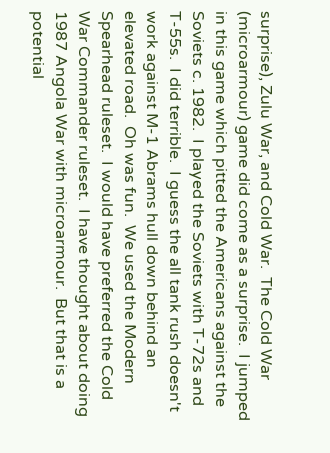surprise), Zulu War, and Cold War.  The Cold War (microarmour) game did come as a surprise.  I jumped in this game which pitted the Americans against the Soviets c. 1982.  I played the Soviets with T-72s and T-55s.  I did terrible.  I guess the all tank rush doesn't work against M-1 Abrams hull down behind an elevated road.  Oh was fun.  We used the Modern Spearhead ruleset.  I would have preferred the Cold War Commander ruleset.  I have thought about doing 1987 Angola War with microarmour.  But that is a potential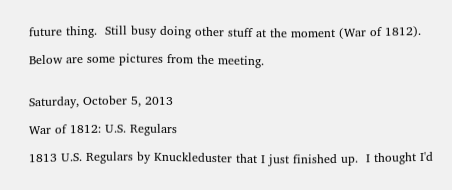future thing.  Still busy doing other stuff at the moment (War of 1812).

Below are some pictures from the meeting.


Saturday, October 5, 2013

War of 1812: U.S. Regulars

1813 U.S. Regulars by Knuckleduster that I just finished up.  I thought I'd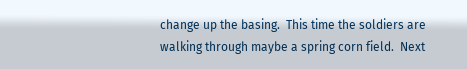change up the basing.  This time the soldiers are walking through maybe a spring corn field.  Next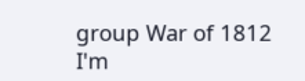group War of 1812 I'm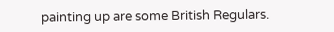painting up are some British Regulars.